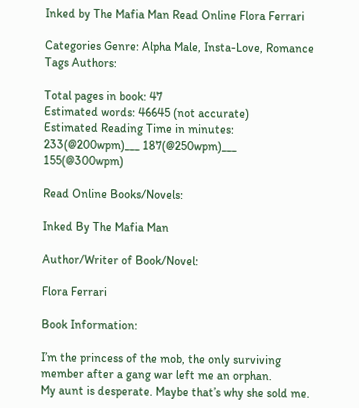Inked by The Mafia Man Read Online Flora Ferrari

Categories Genre: Alpha Male, Insta-Love, Romance Tags Authors:

Total pages in book: 47
Estimated words: 46645 (not accurate)
Estimated Reading Time in minutes: 233(@200wpm)___ 187(@250wpm)___ 155(@300wpm)

Read Online Books/Novels:

Inked By The Mafia Man

Author/Writer of Book/Novel:

Flora Ferrari

Book Information:

I’m the princess of the mob, the only surviving member after a gang war left me an orphan.
My aunt is desperate. Maybe that’s why she sold me.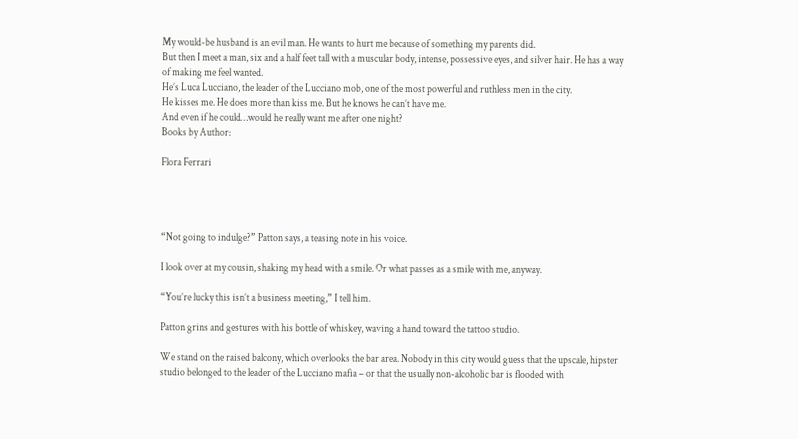My would-be husband is an evil man. He wants to hurt me because of something my parents did.
But then I meet a man, six and a half feet tall with a muscular body, intense, possessive eyes, and silver hair. He has a way of making me feel wanted.
He’s Luca Lucciano, the leader of the Lucciano mob, one of the most powerful and ruthless men in the city.
He kisses me. He does more than kiss me. But he knows he can’t have me.
And even if he could…would he really want me after one night?
Books by Author:

Flora Ferrari




“Not going to indulge?” Patton says, a teasing note in his voice.

I look over at my cousin, shaking my head with a smile. Or what passes as a smile with me, anyway.

“You’re lucky this isn’t a business meeting,” I tell him.

Patton grins and gestures with his bottle of whiskey, waving a hand toward the tattoo studio.

We stand on the raised balcony, which overlooks the bar area. Nobody in this city would guess that the upscale, hipster studio belonged to the leader of the Lucciano mafia – or that the usually non-alcoholic bar is flooded with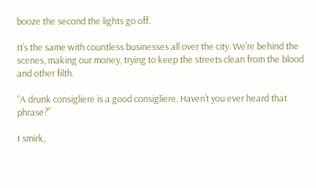booze the second the lights go off.

It’s the same with countless businesses all over the city. We’re behind the scenes, making our money, trying to keep the streets clean from the blood and other filth.

“A drunk consigliere is a good consigliere. Haven’t you ever heard that phrase?”

I smirk,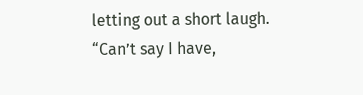letting out a short laugh. “Can’t say I have,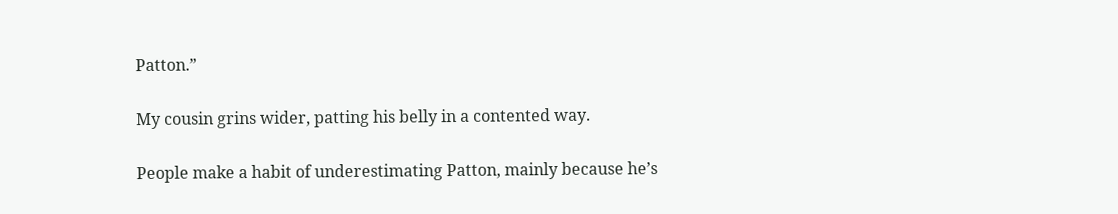Patton.”

My cousin grins wider, patting his belly in a contented way.

People make a habit of underestimating Patton, mainly because he’s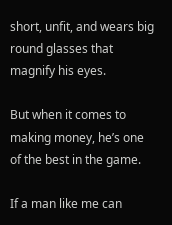short, unfit, and wears big round glasses that magnify his eyes.

But when it comes to making money, he’s one of the best in the game.

If a man like me can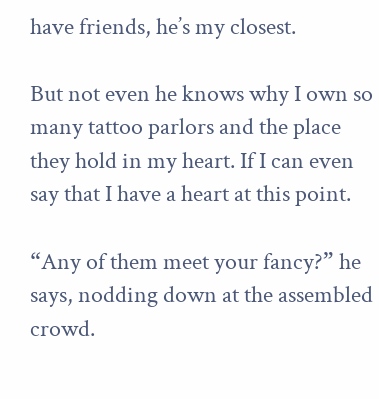have friends, he’s my closest.

But not even he knows why I own so many tattoo parlors and the place they hold in my heart. If I can even say that I have a heart at this point.

“Any of them meet your fancy?” he says, nodding down at the assembled crowd.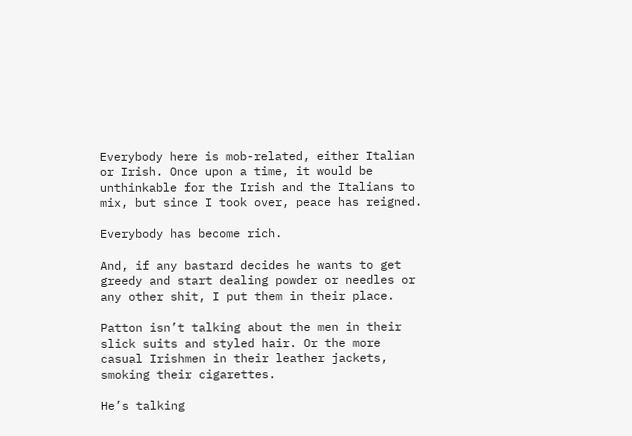Everybody here is mob-related, either Italian or Irish. Once upon a time, it would be unthinkable for the Irish and the Italians to mix, but since I took over, peace has reigned.

Everybody has become rich.

And, if any bastard decides he wants to get greedy and start dealing powder or needles or any other shit, I put them in their place.

Patton isn’t talking about the men in their slick suits and styled hair. Or the more casual Irishmen in their leather jackets, smoking their cigarettes.

He’s talking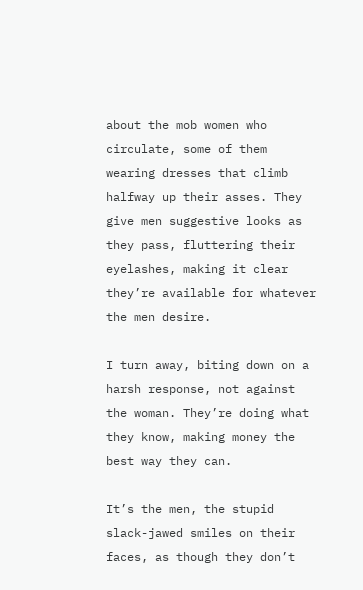about the mob women who circulate, some of them wearing dresses that climb halfway up their asses. They give men suggestive looks as they pass, fluttering their eyelashes, making it clear they’re available for whatever the men desire.

I turn away, biting down on a harsh response, not against the woman. They’re doing what they know, making money the best way they can.

It’s the men, the stupid slack-jawed smiles on their faces, as though they don’t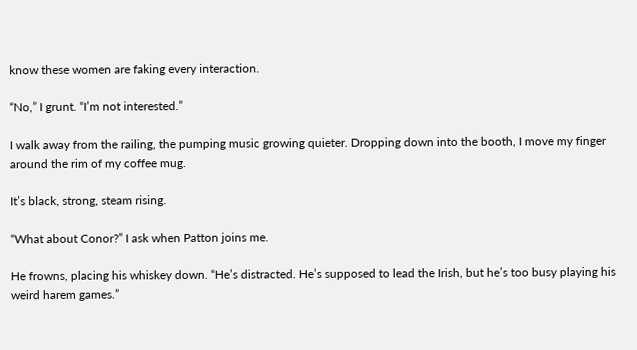know these women are faking every interaction.

“No,” I grunt. “I’m not interested.”

I walk away from the railing, the pumping music growing quieter. Dropping down into the booth, I move my finger around the rim of my coffee mug.

It’s black, strong, steam rising.

“What about Conor?” I ask when Patton joins me.

He frowns, placing his whiskey down. “He’s distracted. He’s supposed to lead the Irish, but he’s too busy playing his weird harem games.”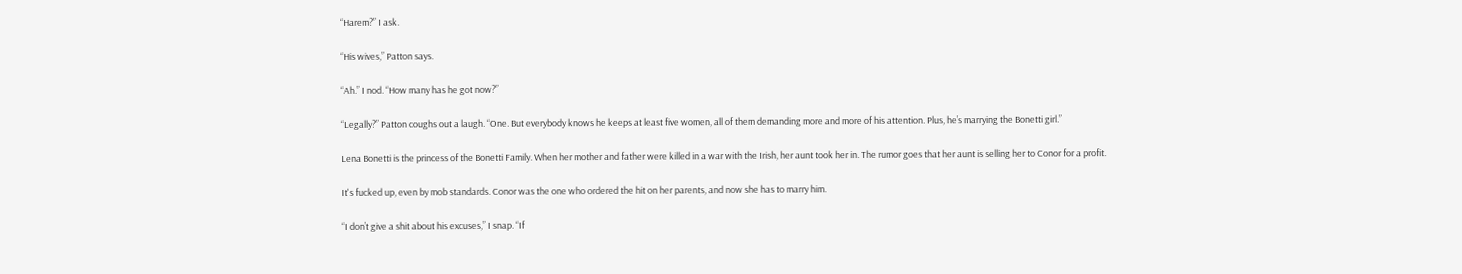“Harem?” I ask.

“His wives,” Patton says.

“Ah.” I nod. “How many has he got now?”

“Legally?” Patton coughs out a laugh. “One. But everybody knows he keeps at least five women, all of them demanding more and more of his attention. Plus, he’s marrying the Bonetti girl.”

Lena Bonetti is the princess of the Bonetti Family. When her mother and father were killed in a war with the Irish, her aunt took her in. The rumor goes that her aunt is selling her to Conor for a profit.

It's fucked up, even by mob standards. Conor was the one who ordered the hit on her parents, and now she has to marry him.

“I don’t give a shit about his excuses,” I snap. “If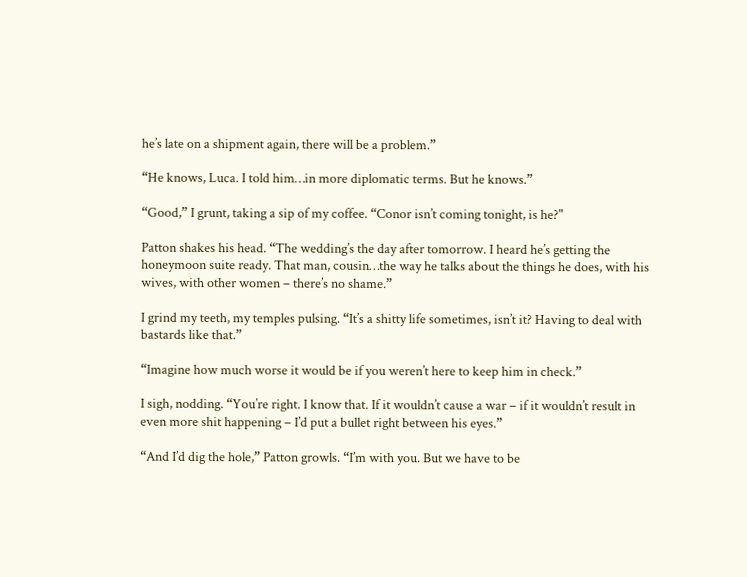he’s late on a shipment again, there will be a problem.”

“He knows, Luca. I told him…in more diplomatic terms. But he knows.”

“Good,” I grunt, taking a sip of my coffee. “Conor isn’t coming tonight, is he?"

Patton shakes his head. “The wedding’s the day after tomorrow. I heard he’s getting the honeymoon suite ready. That man, cousin…the way he talks about the things he does, with his wives, with other women – there’s no shame.”

I grind my teeth, my temples pulsing. “It’s a shitty life sometimes, isn’t it? Having to deal with bastards like that.”

“Imagine how much worse it would be if you weren’t here to keep him in check.”

I sigh, nodding. “You’re right. I know that. If it wouldn’t cause a war – if it wouldn’t result in even more shit happening – I’d put a bullet right between his eyes.”

“And I’d dig the hole,” Patton growls. “I’m with you. But we have to be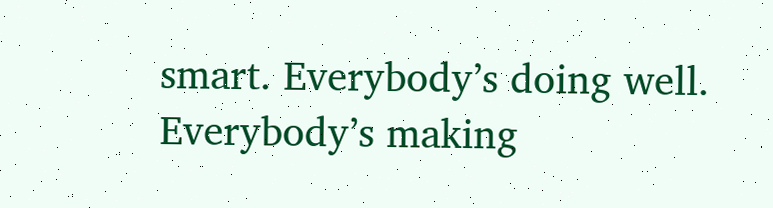smart. Everybody’s doing well. Everybody’s making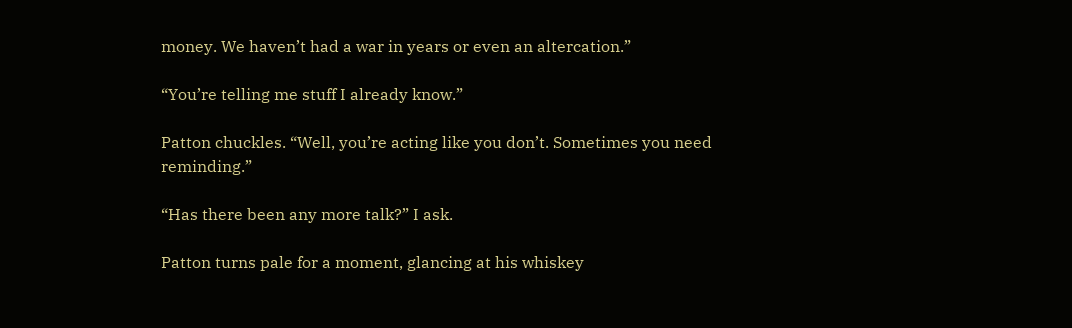money. We haven’t had a war in years or even an altercation.”

“You’re telling me stuff I already know.”

Patton chuckles. “Well, you’re acting like you don’t. Sometimes you need reminding.”

“Has there been any more talk?” I ask.

Patton turns pale for a moment, glancing at his whiskey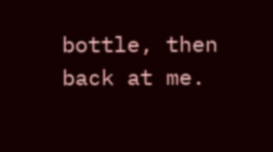bottle, then back at me.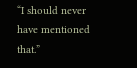“I should never have mentioned that.”